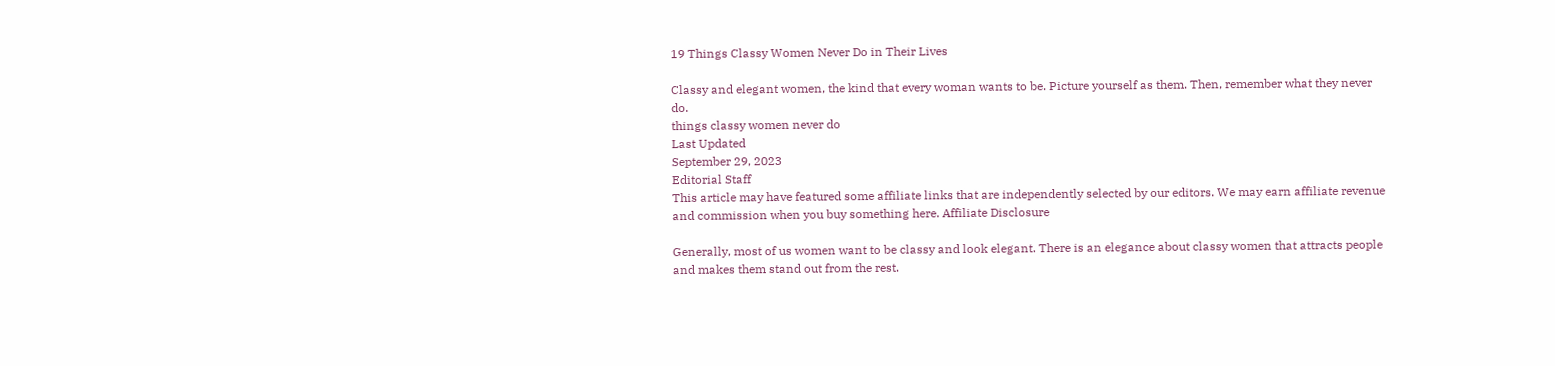19 Things Classy Women Never Do in Their Lives

Classy and elegant women, the kind that every woman wants to be. Picture yourself as them. Then, remember what they never do.
things classy women never do
Last Updated
September 29, 2023
Editorial Staff
This article may have featured some affiliate links that are independently selected by our editors. We may earn affiliate revenue and commission when you buy something here. Affiliate Disclosure

Generally, most of us women want to be classy and look elegant. There is an elegance about classy women that attracts people and makes them stand out from the rest.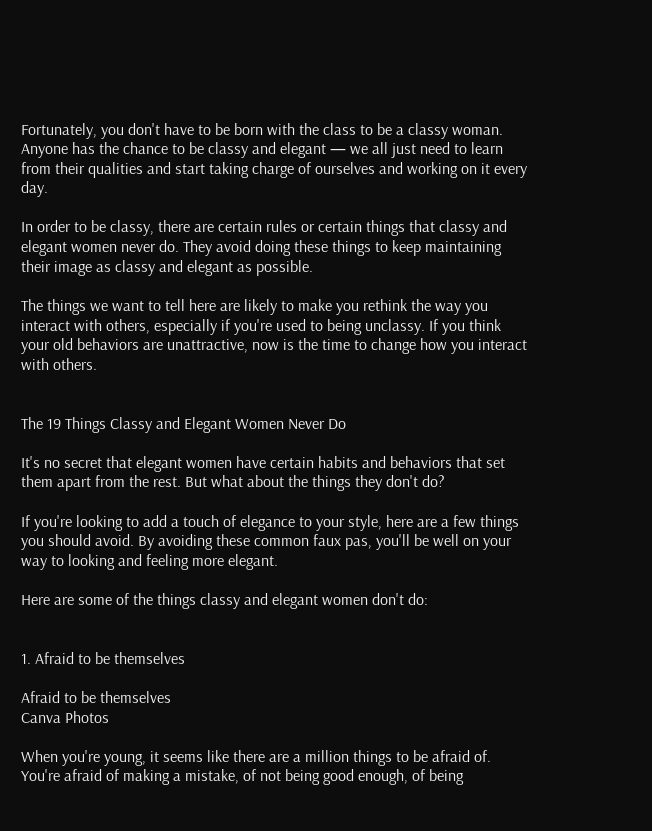Fortunately, you don't have to be born with the class to be a classy woman. Anyone has the chance to be classy and elegant — we all just need to learn from their qualities and start taking charge of ourselves and working on it every day.

In order to be classy, there are certain rules or certain things that classy and elegant women never do. They avoid doing these things to keep maintaining their image as classy and elegant as possible.

The things we want to tell here are likely to make you rethink the way you interact with others, especially if you're used to being unclassy. If you think your old behaviors are unattractive, now is the time to change how you interact with others.


The 19 Things Classy and Elegant Women Never Do

It's no secret that elegant women have certain habits and behaviors that set them apart from the rest. But what about the things they don't do?

If you're looking to add a touch of elegance to your style, here are a few things you should avoid. By avoiding these common faux pas, you'll be well on your way to looking and feeling more elegant.

Here are some of the things classy and elegant women don't do:


1. Afraid to be themselves

Afraid to be themselves
Canva Photos

When you're young, it seems like there are a million things to be afraid of. You're afraid of making a mistake, of not being good enough, of being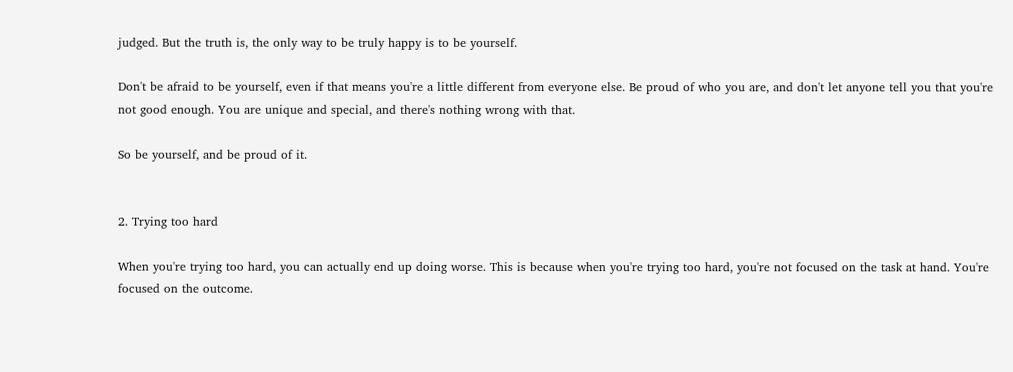judged. But the truth is, the only way to be truly happy is to be yourself.

Don't be afraid to be yourself, even if that means you're a little different from everyone else. Be proud of who you are, and don't let anyone tell you that you're not good enough. You are unique and special, and there's nothing wrong with that.

So be yourself, and be proud of it.


2. Trying too hard

When you're trying too hard, you can actually end up doing worse. This is because when you're trying too hard, you're not focused on the task at hand. You're focused on the outcome.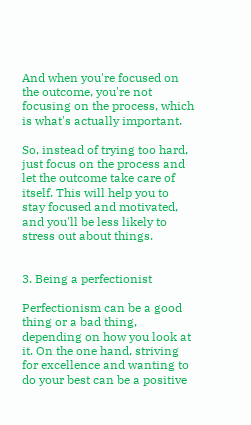And when you're focused on the outcome, you're not focusing on the process, which is what's actually important.

So, instead of trying too hard, just focus on the process and let the outcome take care of itself. This will help you to stay focused and motivated, and you'll be less likely to stress out about things.


3. Being a perfectionist

Perfectionism can be a good thing or a bad thing, depending on how you look at it. On the one hand, striving for excellence and wanting to do your best can be a positive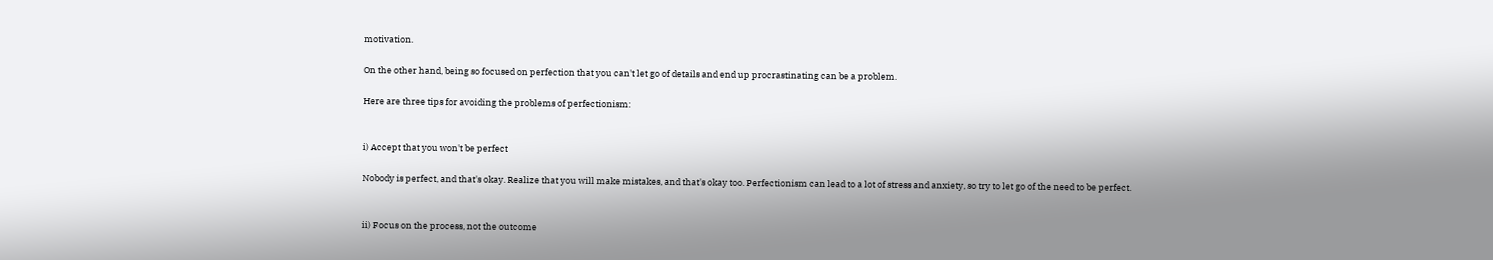motivation.

On the other hand, being so focused on perfection that you can't let go of details and end up procrastinating can be a problem.

Here are three tips for avoiding the problems of perfectionism:


i) Accept that you won't be perfect

Nobody is perfect, and that's okay. Realize that you will make mistakes, and that's okay too. Perfectionism can lead to a lot of stress and anxiety, so try to let go of the need to be perfect.


ii) Focus on the process, not the outcome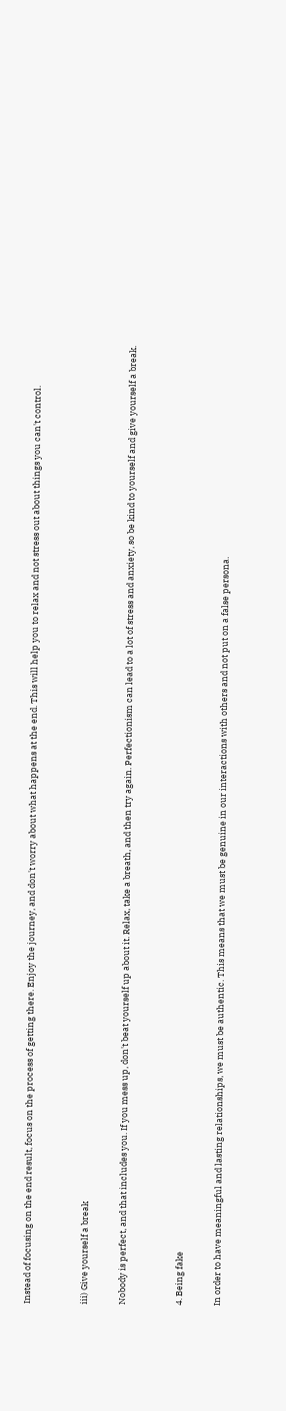Instead of focusing on the end result, focus on the process of getting there. Enjoy the journey, and don't worry about what happens at the end. This will help you to relax and not stress out about things you can't control.


iii) Give yourself a break

Nobody is perfect, and that includes you. If you mess up, don't beat yourself up about it. Relax, take a breath, and then try again. Perfectionism can lead to a lot of stress and anxiety, so be kind to yourself and give yourself a break.


4. Being fake

In order to have meaningful and lasting relationships, we must be authentic. This means that we must be genuine in our interactions with others and not put on a false persona.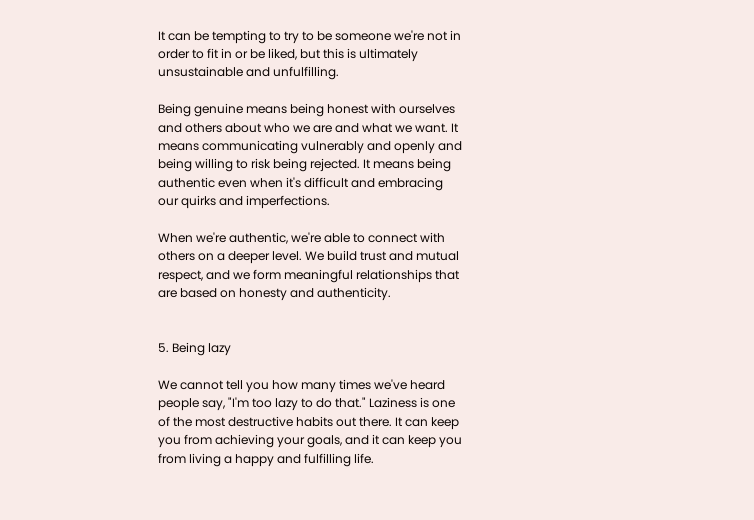It can be tempting to try to be someone we're not in order to fit in or be liked, but this is ultimately unsustainable and unfulfilling.

Being genuine means being honest with ourselves and others about who we are and what we want. It means communicating vulnerably and openly and being willing to risk being rejected. It means being authentic even when it's difficult and embracing our quirks and imperfections.

When we're authentic, we're able to connect with others on a deeper level. We build trust and mutual respect, and we form meaningful relationships that are based on honesty and authenticity.


5. Being lazy

We cannot tell you how many times we've heard people say, "I'm too lazy to do that." Laziness is one of the most destructive habits out there. It can keep you from achieving your goals, and it can keep you from living a happy and fulfilling life.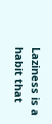Laziness is a habit that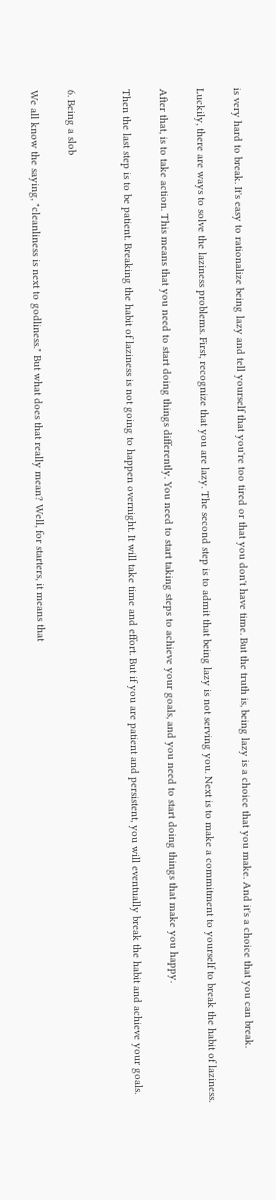is very hard to break. It's easy to rationalize being lazy and tell yourself that you're too tired or that you don't have time. But the truth is, being lazy is a choice that you make. And it's a choice that you can break.

Luckily, there are ways to solve the laziness problems. First, recognize that you are lazy. The second step is to admit that being lazy is not serving you. Next is to make a commitment to yourself to break the habit of laziness.

After that, is to take action. This means that you need to start doing things differently. You need to start taking steps to achieve your goals, and you need to start doing things that make you happy.

Then the last step is to be patient. Breaking the habit of laziness is not going to happen overnight. It will take time and effort. But if you are patient and persistent, you will eventually break the habit and achieve your goals.


6. Being a slob

We all know the saying, "cleanliness is next to godliness." But what does that really mean? Well, for starters, it means that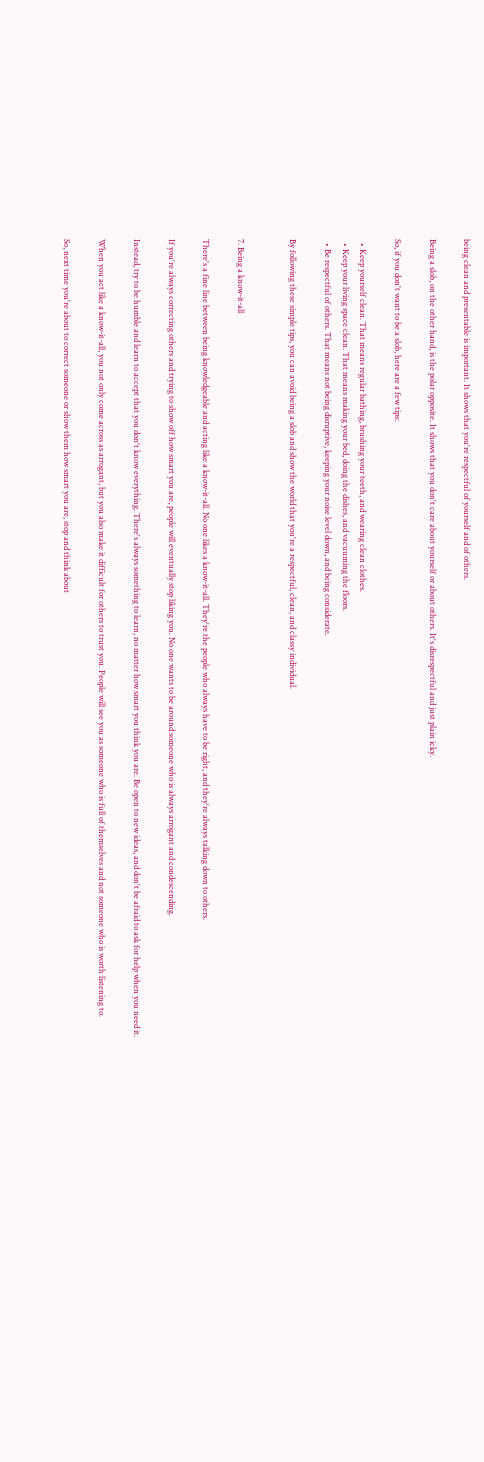being clean and presentable is important. It shows that you're respectful of yourself and of others.

Being a slob, on the other hand, is the polar opposite. It shows that you don't care about yourself or about others. It's disrespectful and just plain icky.

So, if you don't want to be a slob, here are a few tips:

  • Keep yourself clean. That means regular bathing, brushing your teeth, and wearing clean clothes.
  • Keep your living space clean. That means making your bed, doing the dishes, and vacuuming the floors.
  • Be respectful of others. That means not being disruptive, keeping your noise level down, and being considerate.

By following these simple tips, you can avoid being a slob and show the world that you're a respectful, clean, and classy individual.


7. Being a know-it-all

There's a fine line between being knowledgeable and acting like a know-it-all. No one likes a know-it-all. They're the people who always have to be right, and they're always talking down to others.

If you're always correcting others and trying to show off how smart you are, people will eventually stop liking you. No one wants to be around someone who is always arrogant and condescending.

Instead, try to be humble and learn to accept that you don't know everything. There's always something to learn, no matter how smart you think you are. Be open to new ideas, and don't be afraid to ask for help when you need it.

When you act like a know-it-all, you not only come across as arrogant, but you also make it difficult for others to trust you. People will see you as someone who is full of themselves and not someone who is worth listening to.

So, next time you're about to correct someone or show them how smart you are, stop and think about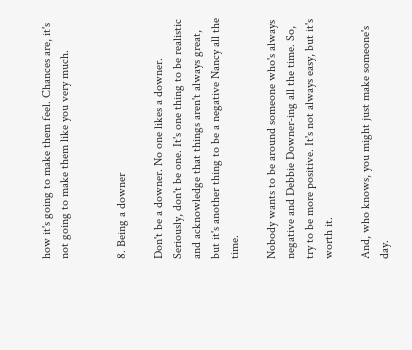how it's going to make them feel. Chances are, it's not going to make them like you very much.


8. Being a downer

Don't be a downer. No one likes a downer. Seriously, don't be one. It's one thing to be realistic and acknowledge that things aren't always great, but it's another thing to be a negative Nancy all the time.

Nobody wants to be around someone who's always negative and Debbie Downer-ing all the time. So, try to be more positive. It's not always easy, but it's worth it.

And, who knows, you might just make someone's day.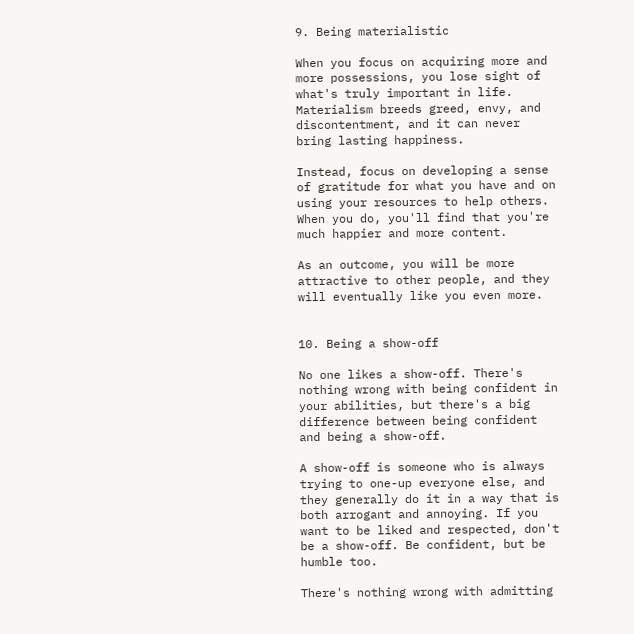9. Being materialistic

When you focus on acquiring more and more possessions, you lose sight of what's truly important in life. Materialism breeds greed, envy, and discontentment, and it can never bring lasting happiness.

Instead, focus on developing a sense of gratitude for what you have and on using your resources to help others. When you do, you'll find that you're much happier and more content.

As an outcome, you will be more attractive to other people, and they will eventually like you even more.


10. Being a show-off

No one likes a show-off. There's nothing wrong with being confident in your abilities, but there's a big difference between being confident and being a show-off.

A show-off is someone who is always trying to one-up everyone else, and they generally do it in a way that is both arrogant and annoying. If you want to be liked and respected, don't be a show-off. Be confident, but be humble too.

There's nothing wrong with admitting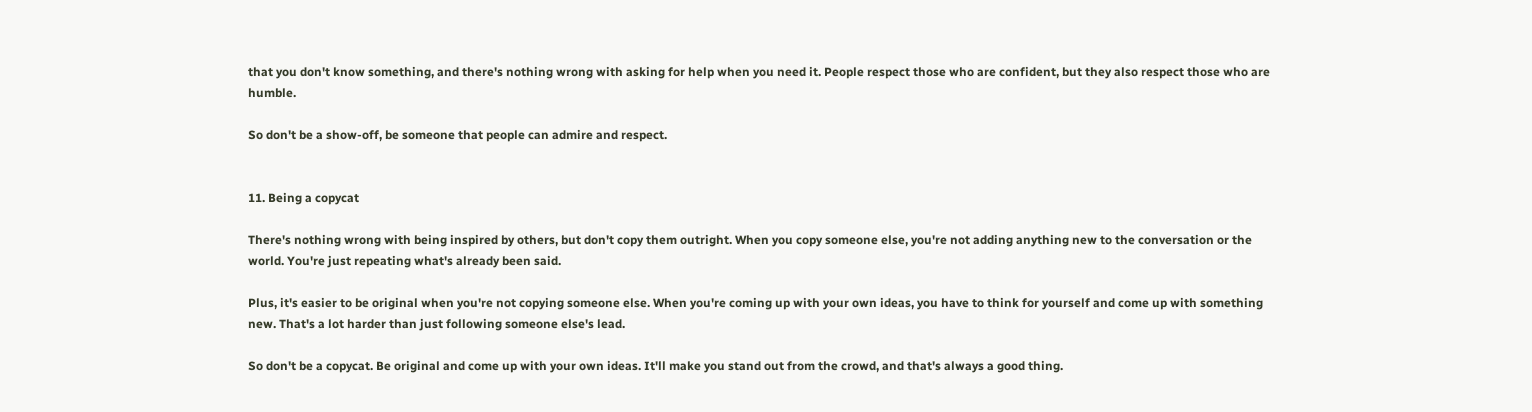that you don't know something, and there's nothing wrong with asking for help when you need it. People respect those who are confident, but they also respect those who are humble.

So don't be a show-off, be someone that people can admire and respect.


11. Being a copycat

There's nothing wrong with being inspired by others, but don't copy them outright. When you copy someone else, you're not adding anything new to the conversation or the world. You're just repeating what's already been said.

Plus, it's easier to be original when you're not copying someone else. When you're coming up with your own ideas, you have to think for yourself and come up with something new. That's a lot harder than just following someone else's lead.

So don't be a copycat. Be original and come up with your own ideas. It'll make you stand out from the crowd, and that's always a good thing.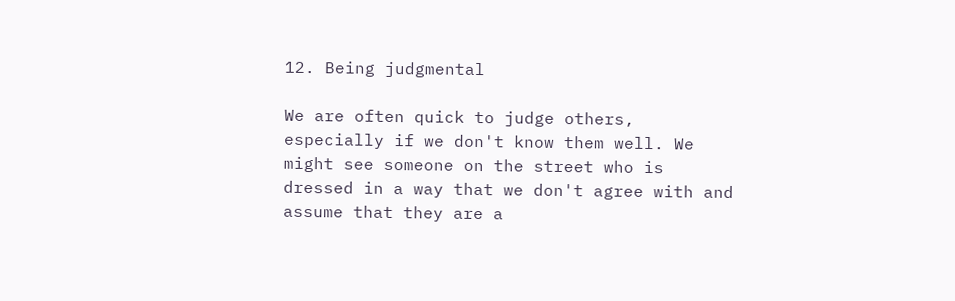12. Being judgmental

We are often quick to judge others, especially if we don't know them well. We might see someone on the street who is dressed in a way that we don't agree with and assume that they are a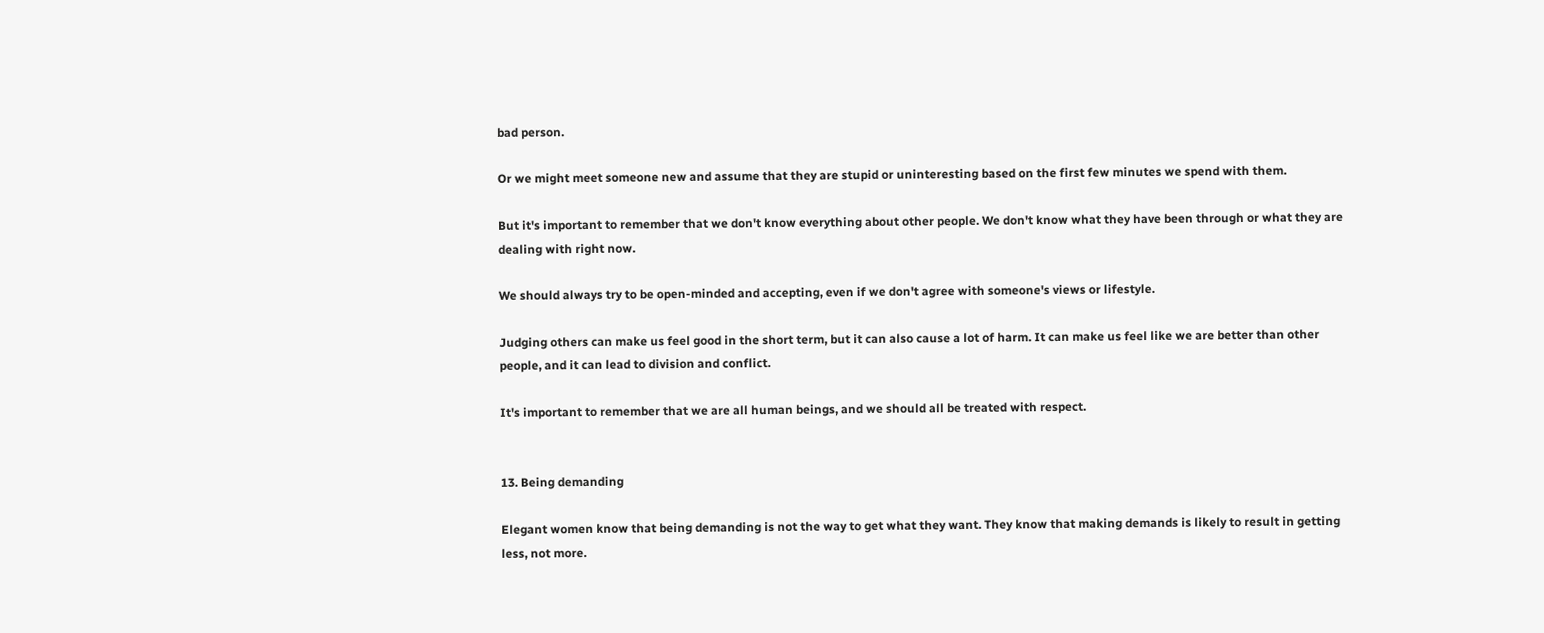bad person.

Or we might meet someone new and assume that they are stupid or uninteresting based on the first few minutes we spend with them.

But it's important to remember that we don't know everything about other people. We don't know what they have been through or what they are dealing with right now.

We should always try to be open-minded and accepting, even if we don't agree with someone's views or lifestyle.

Judging others can make us feel good in the short term, but it can also cause a lot of harm. It can make us feel like we are better than other people, and it can lead to division and conflict.

It's important to remember that we are all human beings, and we should all be treated with respect.


13. Being demanding

Elegant women know that being demanding is not the way to get what they want. They know that making demands is likely to result in getting less, not more.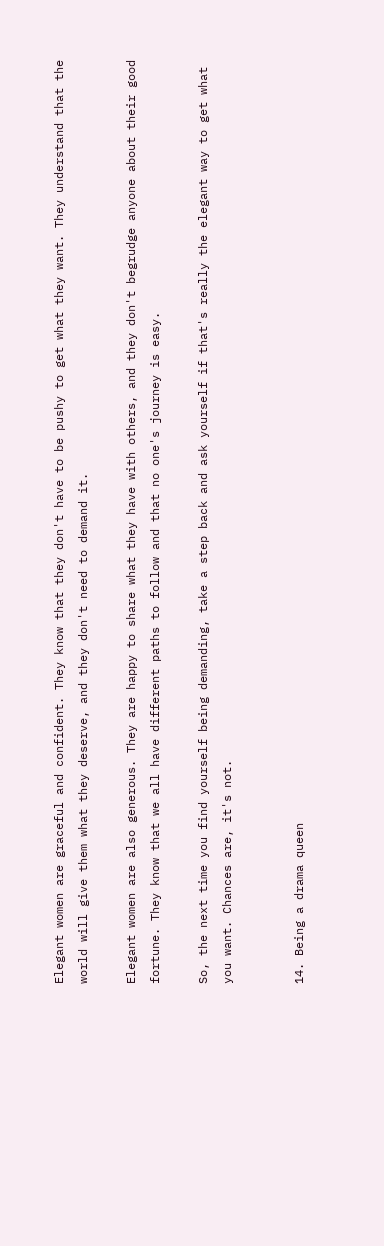Elegant women are graceful and confident. They know that they don't have to be pushy to get what they want. They understand that the world will give them what they deserve, and they don't need to demand it.

Elegant women are also generous. They are happy to share what they have with others, and they don't begrudge anyone about their good fortune. They know that we all have different paths to follow and that no one's journey is easy.

So, the next time you find yourself being demanding, take a step back and ask yourself if that's really the elegant way to get what you want. Chances are, it's not.


14. Being a drama queen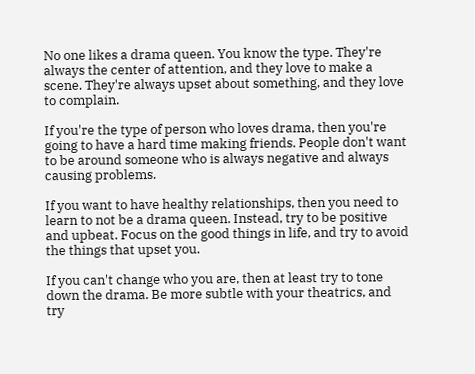No one likes a drama queen. You know the type. They're always the center of attention, and they love to make a scene. They're always upset about something, and they love to complain.

If you're the type of person who loves drama, then you're going to have a hard time making friends. People don't want to be around someone who is always negative and always causing problems.

If you want to have healthy relationships, then you need to learn to not be a drama queen. Instead, try to be positive and upbeat. Focus on the good things in life, and try to avoid the things that upset you.

If you can't change who you are, then at least try to tone down the drama. Be more subtle with your theatrics, and try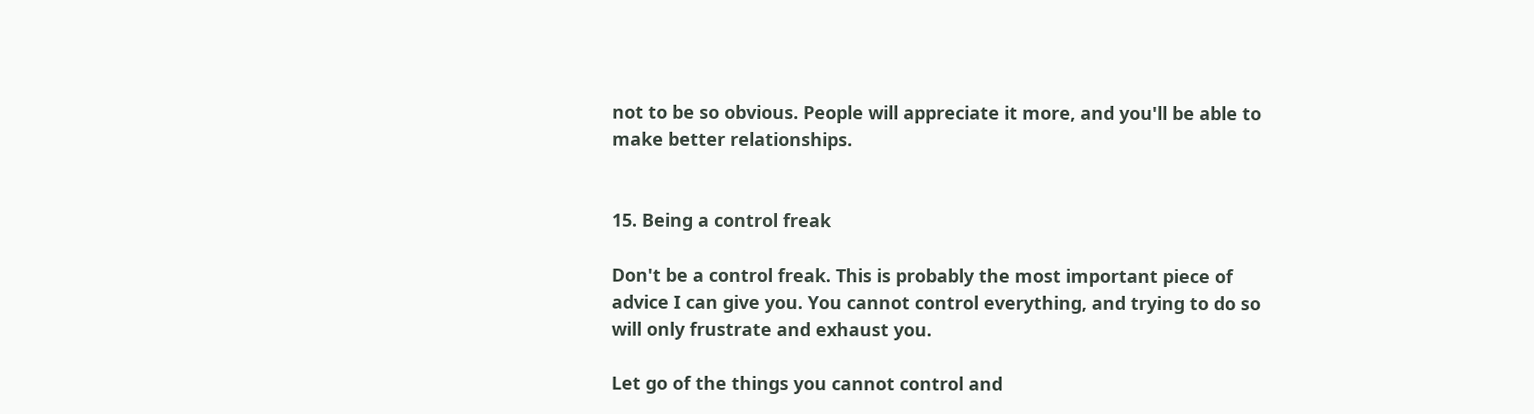not to be so obvious. People will appreciate it more, and you'll be able to make better relationships.


15. Being a control freak

Don't be a control freak. This is probably the most important piece of advice I can give you. You cannot control everything, and trying to do so will only frustrate and exhaust you.

Let go of the things you cannot control and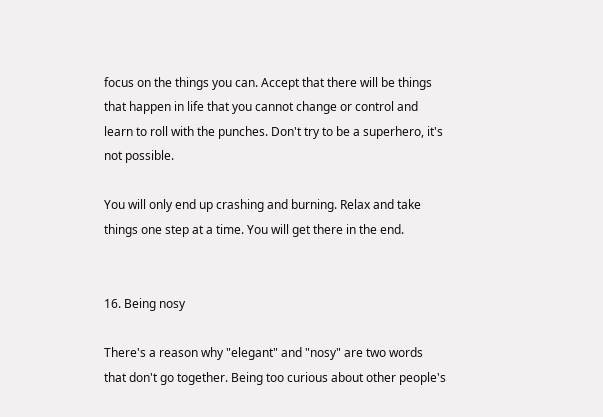focus on the things you can. Accept that there will be things that happen in life that you cannot change or control and learn to roll with the punches. Don't try to be a superhero, it's not possible.

You will only end up crashing and burning. Relax and take things one step at a time. You will get there in the end.


16. Being nosy

There's a reason why "elegant" and "nosy" are two words that don't go together. Being too curious about other people's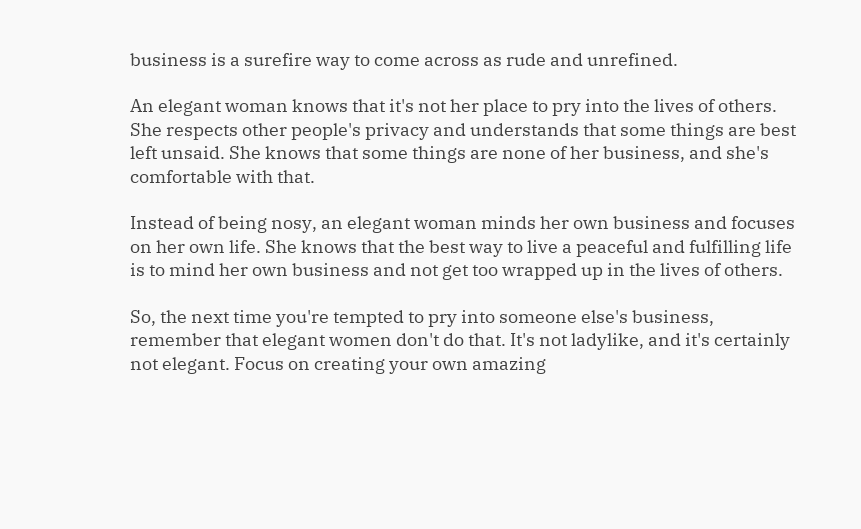business is a surefire way to come across as rude and unrefined.

An elegant woman knows that it's not her place to pry into the lives of others. She respects other people's privacy and understands that some things are best left unsaid. She knows that some things are none of her business, and she's comfortable with that.

Instead of being nosy, an elegant woman minds her own business and focuses on her own life. She knows that the best way to live a peaceful and fulfilling life is to mind her own business and not get too wrapped up in the lives of others.

So, the next time you're tempted to pry into someone else's business, remember that elegant women don't do that. It's not ladylike, and it's certainly not elegant. Focus on creating your own amazing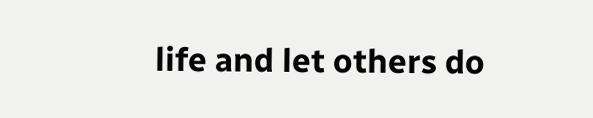life and let others do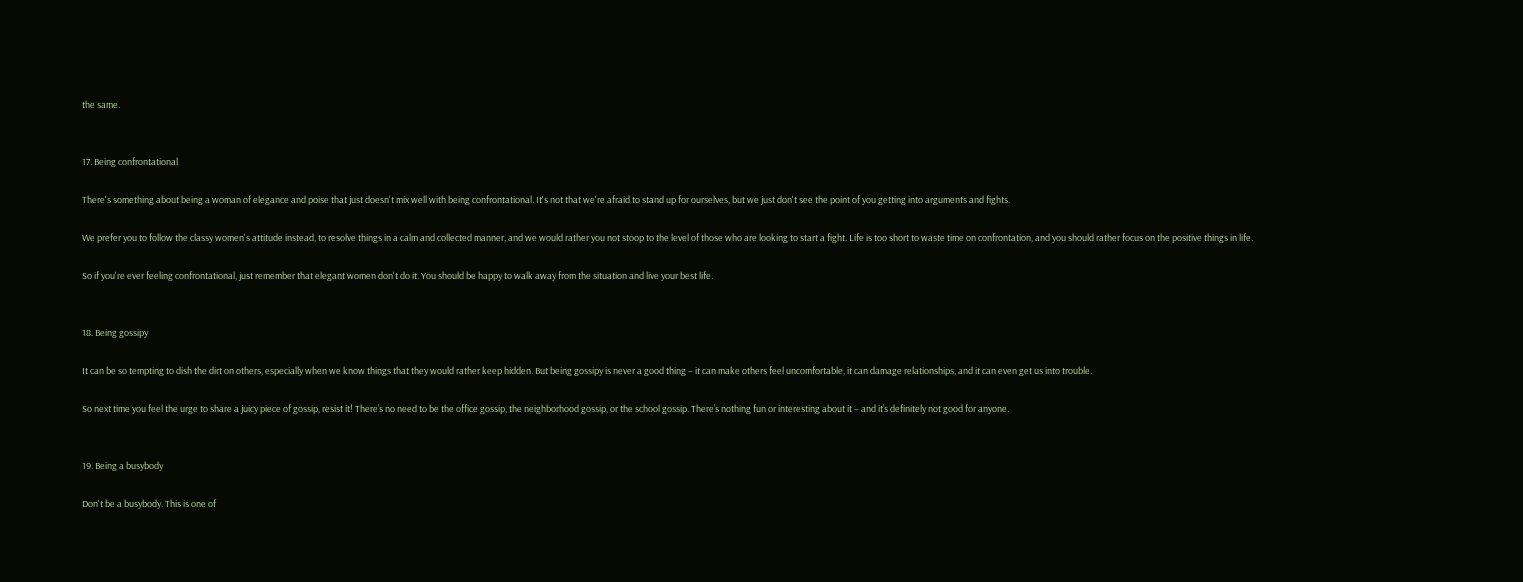the same.


17. Being confrontational

There's something about being a woman of elegance and poise that just doesn't mix well with being confrontational. It's not that we're afraid to stand up for ourselves, but we just don't see the point of you getting into arguments and fights.

We prefer you to follow the classy women's attitude instead, to resolve things in a calm and collected manner, and we would rather you not stoop to the level of those who are looking to start a fight. Life is too short to waste time on confrontation, and you should rather focus on the positive things in life.

So if you're ever feeling confrontational, just remember that elegant women don't do it. You should be happy to walk away from the situation and live your best life.


18. Being gossipy

It can be so tempting to dish the dirt on others, especially when we know things that they would rather keep hidden. But being gossipy is never a good thing – it can make others feel uncomfortable, it can damage relationships, and it can even get us into trouble.

So next time you feel the urge to share a juicy piece of gossip, resist it! There’s no need to be the office gossip, the neighborhood gossip, or the school gossip. There’s nothing fun or interesting about it – and it’s definitely not good for anyone.


19. Being a busybody

Don't be a busybody. This is one of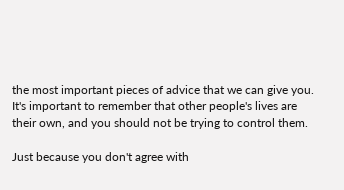the most important pieces of advice that we can give you. It's important to remember that other people's lives are their own, and you should not be trying to control them.

Just because you don't agree with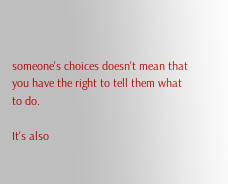someone's choices doesn't mean that you have the right to tell them what to do.

It's also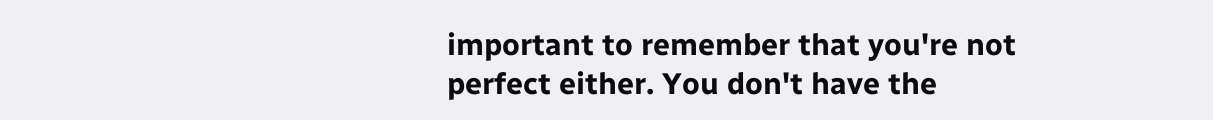important to remember that you're not perfect either. You don't have the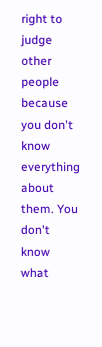right to judge other people because you don't know everything about them. You don't know what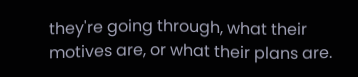they're going through, what their motives are, or what their plans are.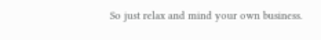So just relax and mind your own business.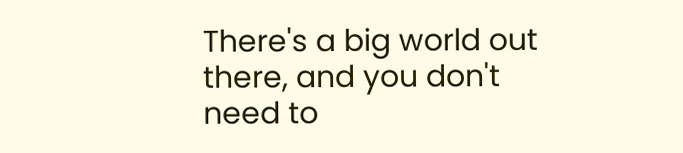There's a big world out there, and you don't need to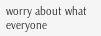worry about what everyone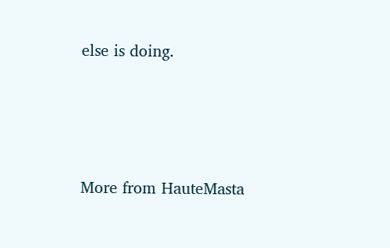else is doing.




More from HauteMasta